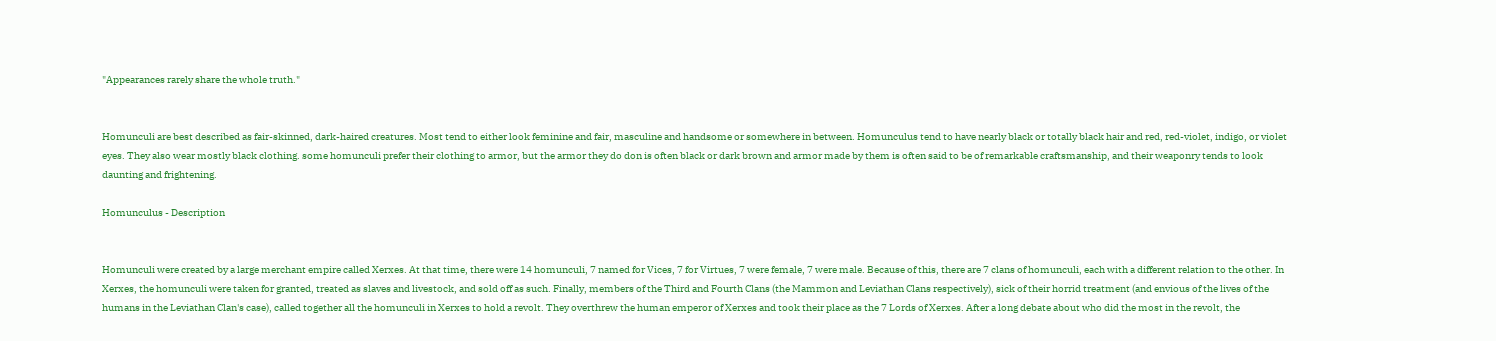"Appearances rarely share the whole truth."


Homunculi are best described as fair-skinned, dark-haired creatures. Most tend to either look feminine and fair, masculine and handsome or somewhere in between. Homunculus tend to have nearly black or totally black hair and red, red-violet, indigo, or violet eyes. They also wear mostly black clothing. some homunculi prefer their clothing to armor, but the armor they do don is often black or dark brown and armor made by them is often said to be of remarkable craftsmanship, and their weaponry tends to look daunting and frightening.

Homunculus - Description


Homunculi were created by a large merchant empire called Xerxes. At that time, there were 14 homunculi, 7 named for Vices, 7 for Virtues, 7 were female, 7 were male. Because of this, there are 7 clans of homunculi, each with a different relation to the other. In Xerxes, the homunculi were taken for granted, treated as slaves and livestock, and sold off as such. Finally, members of the Third and Fourth Clans (the Mammon and Leviathan Clans respectively), sick of their horrid treatment (and envious of the lives of the humans in the Leviathan Clan's case), called together all the homunculi in Xerxes to hold a revolt. They overthrew the human emperor of Xerxes and took their place as the 7 Lords of Xerxes. After a long debate about who did the most in the revolt, the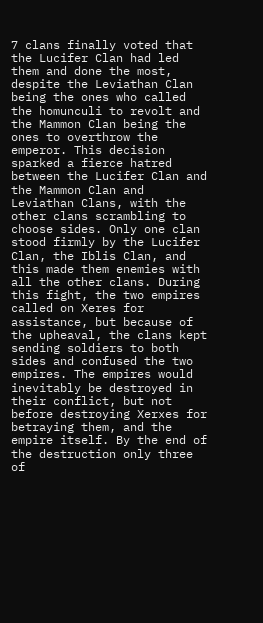7 clans finally voted that the Lucifer Clan had led them and done the most, despite the Leviathan Clan being the ones who called the homunculi to revolt and the Mammon Clan being the ones to overthrow the emperor. This decision sparked a fierce hatred between the Lucifer Clan and the Mammon Clan and Leviathan Clans, with the other clans scrambling to choose sides. Only one clan stood firmly by the Lucifer Clan, the Iblis Clan, and this made them enemies with all the other clans. During this fight, the two empires called on Xeres for assistance, but because of the upheaval, the clans kept sending soldiers to both sides and confused the two empires. The empires would inevitably be destroyed in their conflict, but not before destroying Xerxes for betraying them, and the empire itself. By the end of the destruction only three of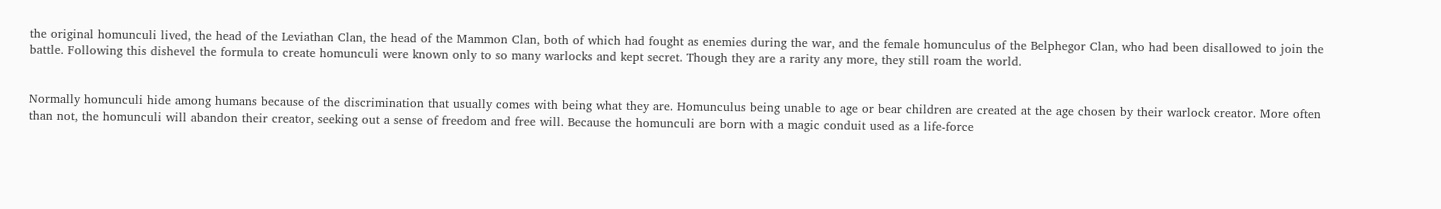the original homunculi lived, the head of the Leviathan Clan, the head of the Mammon Clan, both of which had fought as enemies during the war, and the female homunculus of the Belphegor Clan, who had been disallowed to join the battle. Following this dishevel the formula to create homunculi were known only to so many warlocks and kept secret. Though they are a rarity any more, they still roam the world.


Normally homunculi hide among humans because of the discrimination that usually comes with being what they are. Homunculus being unable to age or bear children are created at the age chosen by their warlock creator. More often than not, the homunculi will abandon their creator, seeking out a sense of freedom and free will. Because the homunculi are born with a magic conduit used as a life-force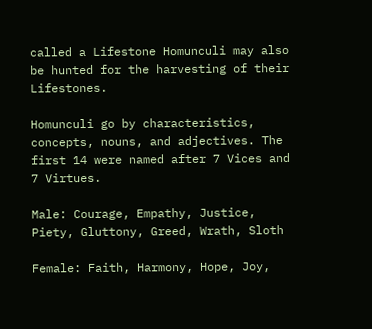called a Lifestone Homunculi may also be hunted for the harvesting of their Lifestones.

Homunculi go by characteristics, concepts, nouns, and adjectives. The first 14 were named after 7 Vices and 7 Virtues.

Male: Courage, Empathy, Justice, Piety, Gluttony, Greed, Wrath, Sloth

Female: Faith, Harmony, Hope, Joy,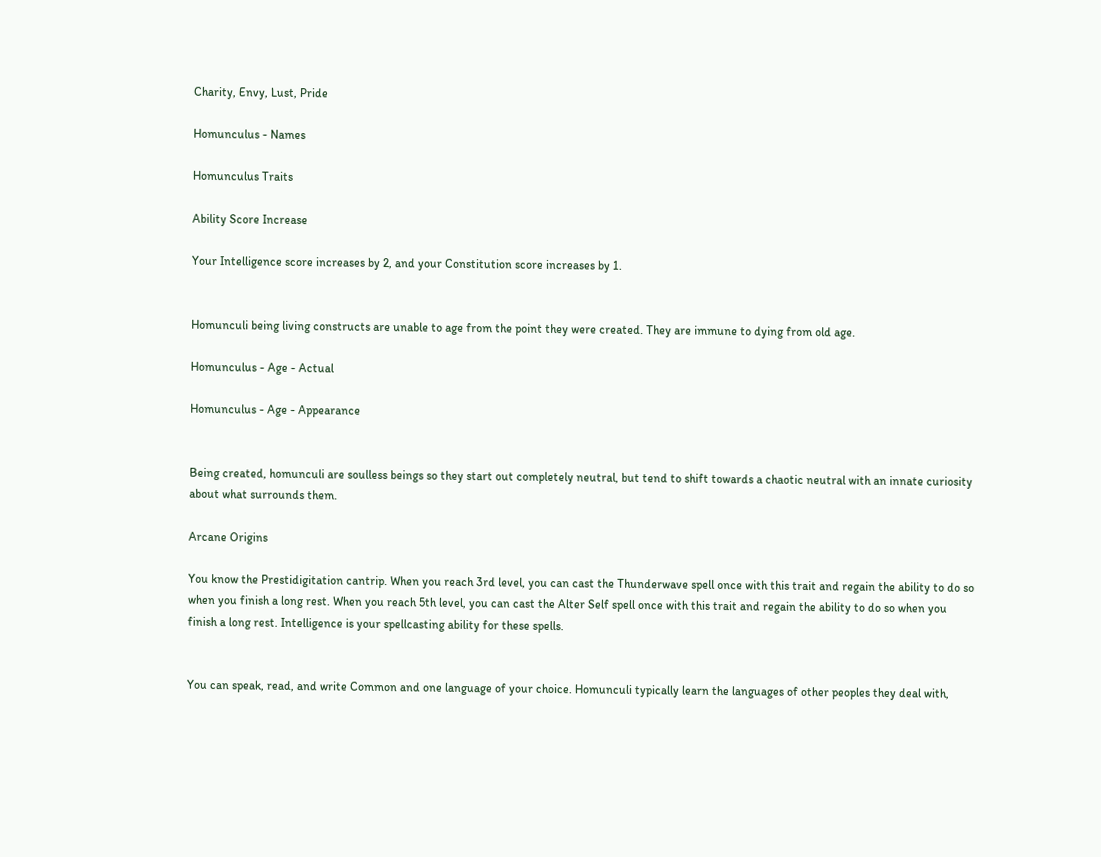Charity, Envy, Lust, Pride

Homunculus - Names

Homunculus Traits

Ability Score Increase

Your Intelligence score increases by 2, and your Constitution score increases by 1.


Homunculi being living constructs are unable to age from the point they were created. They are immune to dying from old age.

Homunculus - Age - Actual

Homunculus - Age - Appearance


Being created, homunculi are soulless beings so they start out completely neutral, but tend to shift towards a chaotic neutral with an innate curiosity about what surrounds them.

Arcane Origins

You know the Prestidigitation cantrip. When you reach 3rd level, you can cast the Thunderwave spell once with this trait and regain the ability to do so when you finish a long rest. When you reach 5th level, you can cast the Alter Self spell once with this trait and regain the ability to do so when you finish a long rest. Intelligence is your spellcasting ability for these spells.


You can speak, read, and write Common and one language of your choice. Homunculi typically learn the languages of other peoples they deal with,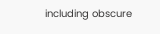including obscure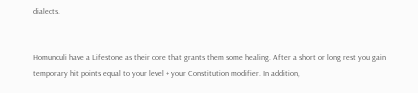dialects.


Homunculi have a Lifestone as their core that grants them some healing. After a short or long rest you gain temporary hit points equal to your level + your Constitution modifier. In addition,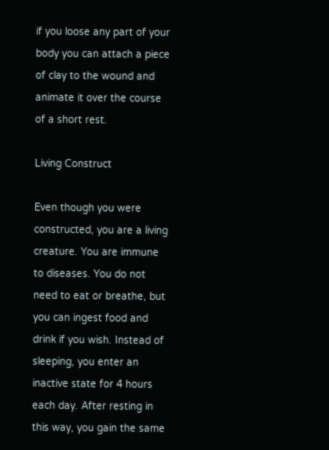if you loose any part of your body you can attach a piece of clay to the wound and animate it over the course of a short rest.

Living Construct

Even though you were constructed, you are a living creature. You are immune to diseases. You do not need to eat or breathe, but you can ingest food and drink if you wish. Instead of sleeping, you enter an inactive state for 4 hours each day. After resting in this way, you gain the same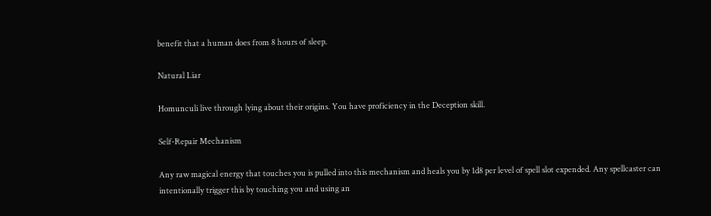benefit that a human does from 8 hours of sleep.

Natural Liar

Homunculi live through lying about their origins. You have proficiency in the Deception skill.

Self-Repair Mechanism

Any raw magical energy that touches you is pulled into this mechanism and heals you by 1d8 per level of spell slot expended. Any spellcaster can intentionally trigger this by touching you and using an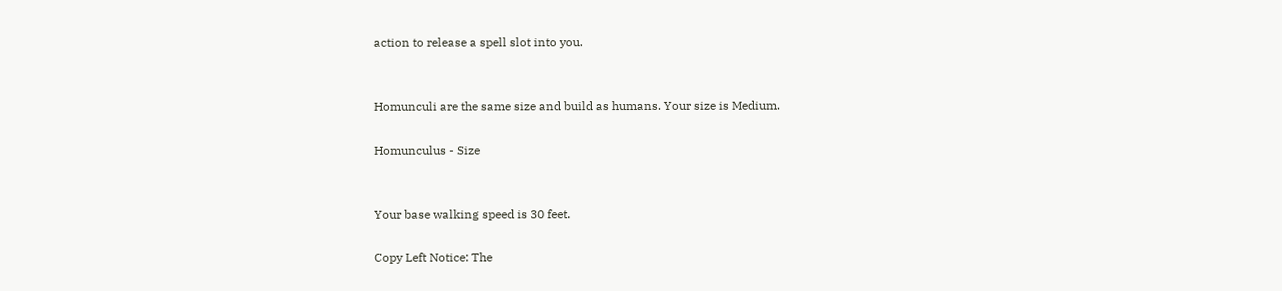action to release a spell slot into you.


Homunculi are the same size and build as humans. Your size is Medium.

Homunculus - Size


Your base walking speed is 30 feet.

Copy Left Notice: The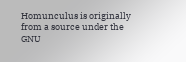Homunculus is originally from a source under the GNU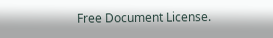Free Document License.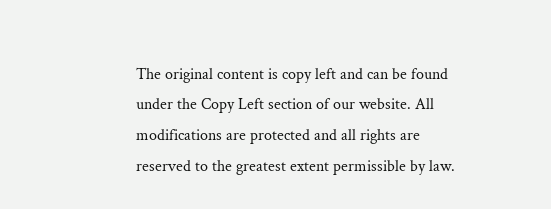The original content is copy left and can be found under the Copy Left section of our website. All modifications are protected and all rights are reserved to the greatest extent permissible by law.